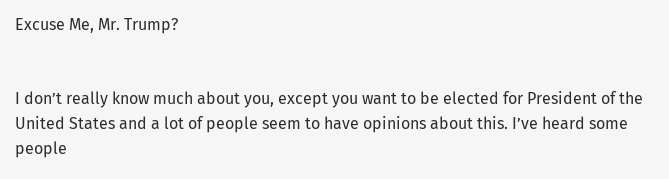Excuse Me, Mr. Trump?


I don’t really know much about you, except you want to be elected for President of the United States and a lot of people seem to have opinions about this. I’ve heard some people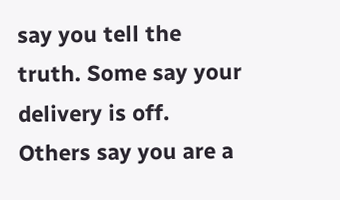say you tell the truth. Some say your delivery is off. Others say you are a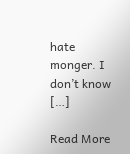hate monger. I don’t know […]

Read More